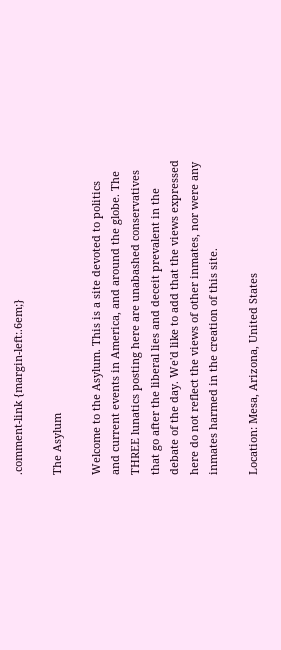.comment-link {margin-left:.6em;}

The Asylum

Welcome to the Asylum. This is a site devoted to politics and current events in America, and around the globe. The THREE lunatics posting here are unabashed conservatives that go after the liberal lies and deceit prevalent in the debate of the day. We'd like to add that the views expressed here do not reflect the views of other inmates, nor were any inmates harmed in the creation of this site.

Location: Mesa, Arizona, United States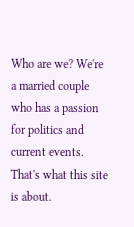Who are we? We're a married couple who has a passion for politics and current events. That's what this site is about.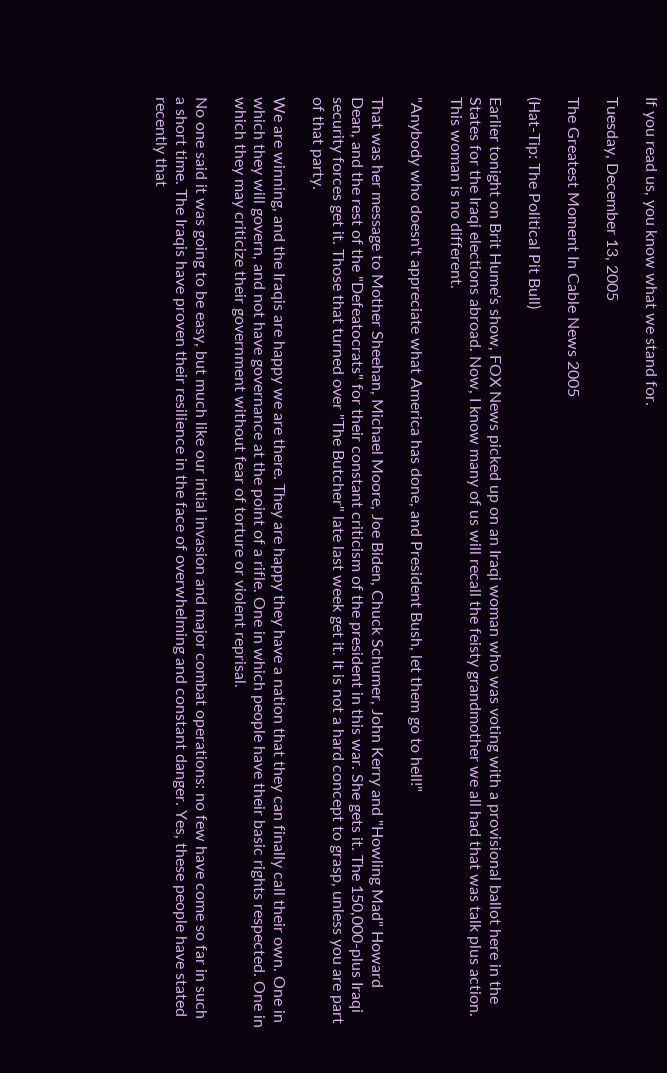If you read us, you know what we stand for.

Tuesday, December 13, 2005

The Greatest Moment In Cable News 2005

(Hat-Tip: The Political Pit Bull)

Earlier tonight on Brit Hume's show, FOX News picked up on an Iraqi woman who was voting with a provisional ballot here in the States for the Iraqi elections abroad. Now, I know many of us will recall the feisty grandmother we all had that was talk plus action. This woman is no different.

"Anybody who doesn't appreciate what America has done, and President Bush, let them go to hell!"

That was her message to Mother Sheehan, Michael Moore, Joe Biden, Chuck Schumer, John Kerry and "Howling Mad" Howard Dean, and the rest of the "Defeatocrats" for their constant criticism of the president in this war. She gets it. The 150,000-plus Iraqi security forces get it. Those that turned over "The Butcher" late last week get it. It is not a hard concept to grasp, unless you are part of that party.

We are winning, and the Iraqis are happy we are there. They are happy they have a nation that they can finally call their own. One in which they will govern, and not have governance at the point of a rifle. One in which people have their basic rights respected. One in which they may criticize their government without fear of torture or violent reprisal.

No one said it was going to be easy, but much like our intial invasion and major combat operations: no few have come so far in such a short time. The Iraqis have proven their resilience in the face of overwhelming and constant danger. Yes, these people have stated recently that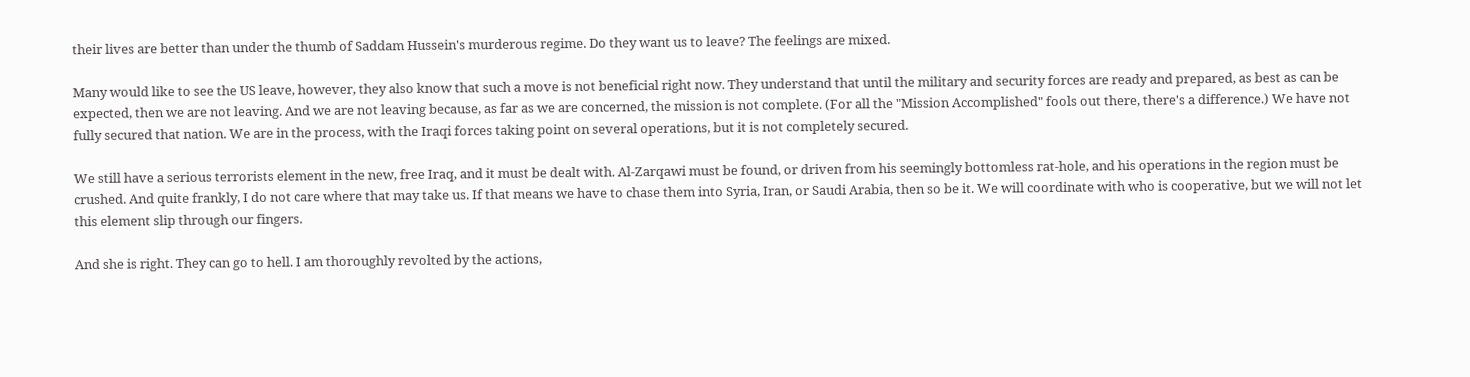their lives are better than under the thumb of Saddam Hussein's murderous regime. Do they want us to leave? The feelings are mixed.

Many would like to see the US leave, however, they also know that such a move is not beneficial right now. They understand that until the military and security forces are ready and prepared, as best as can be expected, then we are not leaving. And we are not leaving because, as far as we are concerned, the mission is not complete. (For all the "Mission Accomplished" fools out there, there's a difference.) We have not fully secured that nation. We are in the process, with the Iraqi forces taking point on several operations, but it is not completely secured.

We still have a serious terrorists element in the new, free Iraq, and it must be dealt with. Al-Zarqawi must be found, or driven from his seemingly bottomless rat-hole, and his operations in the region must be crushed. And quite frankly, I do not care where that may take us. If that means we have to chase them into Syria, Iran, or Saudi Arabia, then so be it. We will coordinate with who is cooperative, but we will not let this element slip through our fingers.

And she is right. They can go to hell. I am thoroughly revolted by the actions,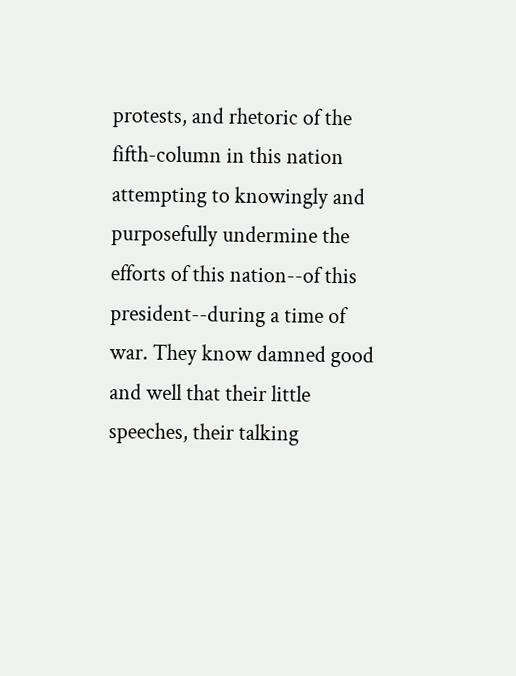protests, and rhetoric of the fifth-column in this nation attempting to knowingly and purposefully undermine the efforts of this nation--of this president--during a time of war. They know damned good and well that their little speeches, their talking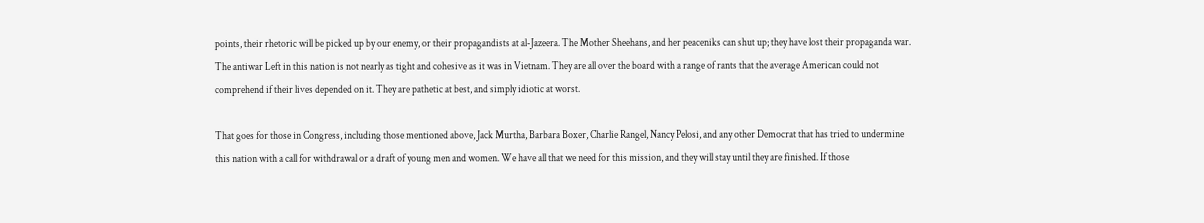points, their rhetoric will be picked up by our enemy, or their propagandists at al-Jazeera. The Mother Sheehans, and her peaceniks can shut up; they have lost their propaganda war. The antiwar Left in this nation is not nearly as tight and cohesive as it was in Vietnam. They are all over the board with a range of rants that the average American could not comprehend if their lives depended on it. They are pathetic at best, and simply idiotic at worst.

That goes for those in Congress, including those mentioned above, Jack Murtha, Barbara Boxer, Charlie Rangel, Nancy Pelosi, and any other Democrat that has tried to undermine this nation with a call for withdrawal or a draft of young men and women. We have all that we need for this mission, and they will stay until they are finished. If those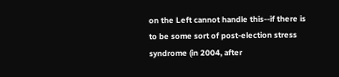on the Left cannot handle this--if there is to be some sort of post-election stress syndrome (in 2004, after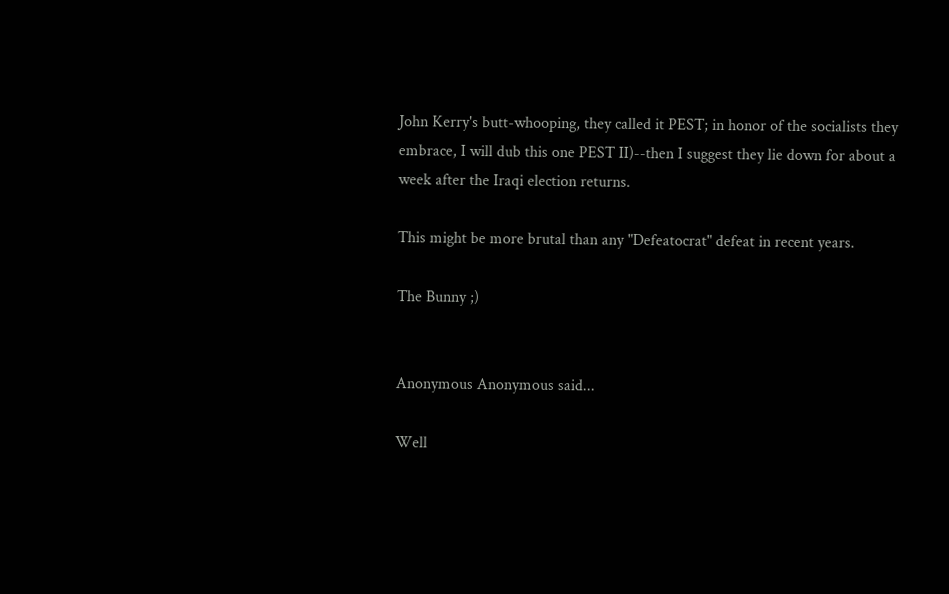John Kerry's butt-whooping, they called it PEST; in honor of the socialists they embrace, I will dub this one PEST II)--then I suggest they lie down for about a week after the Iraqi election returns.

This might be more brutal than any "Defeatocrat" defeat in recent years.

The Bunny ;)


Anonymous Anonymous said...

Well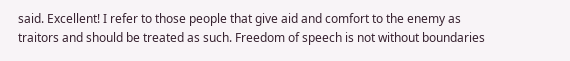said. Excellent! I refer to those people that give aid and comfort to the enemy as traitors and should be treated as such. Freedom of speech is not without boundaries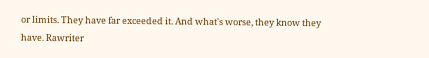or limits. They have far exceeded it. And what's worse, they know they have. Rawriter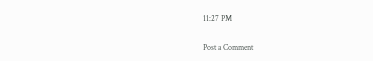11:27 PM

Post a Comment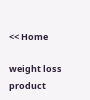<< Home

weight loss product